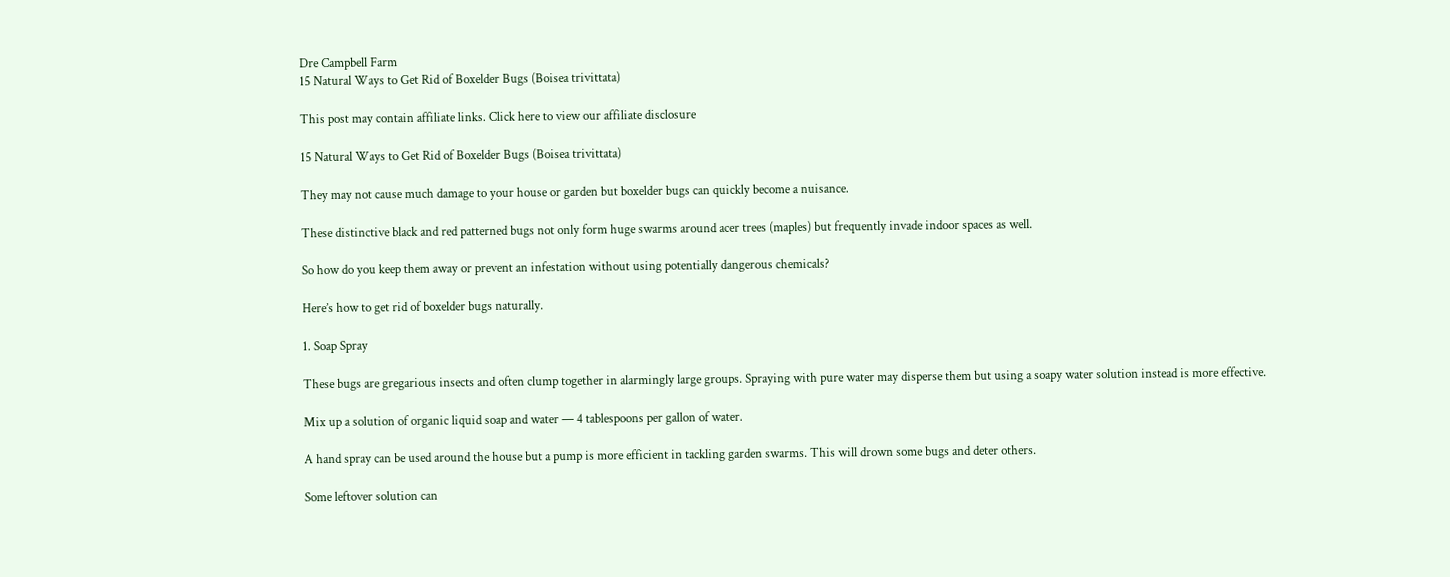Dre Campbell Farm
15 Natural Ways to Get Rid of Boxelder Bugs (Boisea trivittata)

This post may contain affiliate links. Click here to view our affiliate disclosure

15 Natural Ways to Get Rid of Boxelder Bugs (Boisea trivittata)

They may not cause much damage to your house or garden but boxelder bugs can quickly become a nuisance.

These distinctive black and red patterned bugs not only form huge swarms around acer trees (maples) but frequently invade indoor spaces as well.

So how do you keep them away or prevent an infestation without using potentially dangerous chemicals?

Here’s how to get rid of boxelder bugs naturally.

1. Soap Spray

These bugs are gregarious insects and often clump together in alarmingly large groups. Spraying with pure water may disperse them but using a soapy water solution instead is more effective.

Mix up a solution of organic liquid soap and water — 4 tablespoons per gallon of water.

A hand spray can be used around the house but a pump is more efficient in tackling garden swarms. This will drown some bugs and deter others.

Some leftover solution can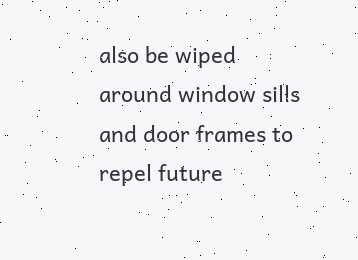also be wiped around window sills and door frames to repel future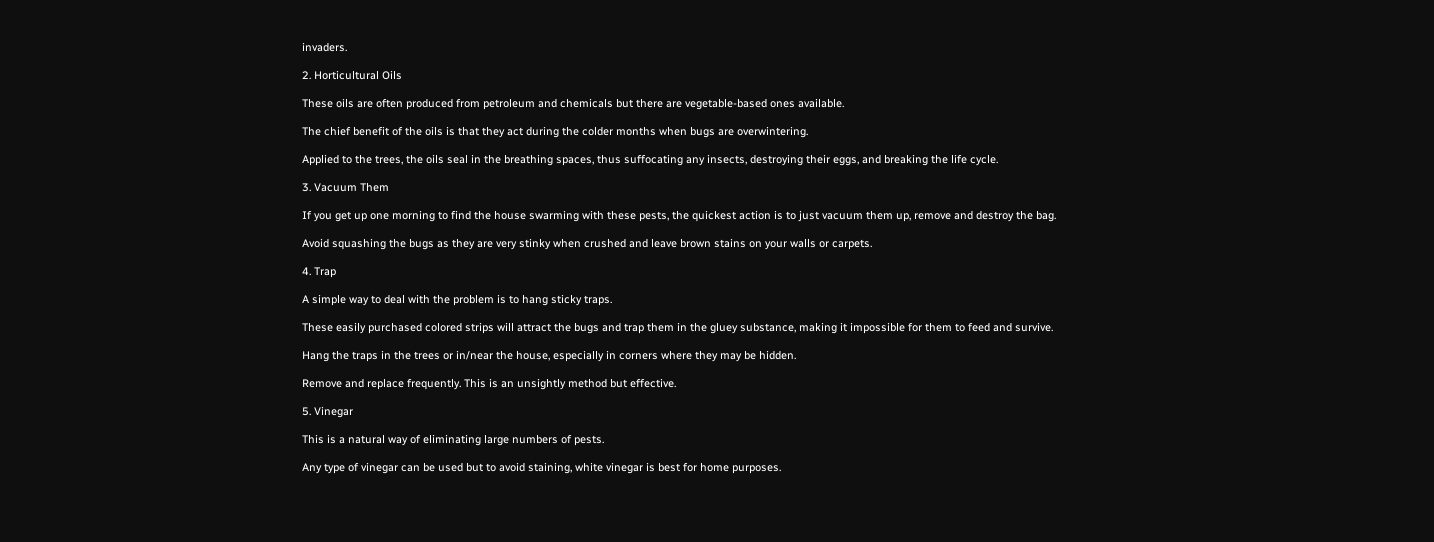invaders.

2. Horticultural Oils

These oils are often produced from petroleum and chemicals but there are vegetable-based ones available.

The chief benefit of the oils is that they act during the colder months when bugs are overwintering.

Applied to the trees, the oils seal in the breathing spaces, thus suffocating any insects, destroying their eggs, and breaking the life cycle.

3. Vacuum Them

If you get up one morning to find the house swarming with these pests, the quickest action is to just vacuum them up, remove and destroy the bag.

Avoid squashing the bugs as they are very stinky when crushed and leave brown stains on your walls or carpets.

4. Trap

A simple way to deal with the problem is to hang sticky traps.

These easily purchased colored strips will attract the bugs and trap them in the gluey substance, making it impossible for them to feed and survive.

Hang the traps in the trees or in/near the house, especially in corners where they may be hidden.

Remove and replace frequently. This is an unsightly method but effective.

5. Vinegar

This is a natural way of eliminating large numbers of pests.

Any type of vinegar can be used but to avoid staining, white vinegar is best for home purposes.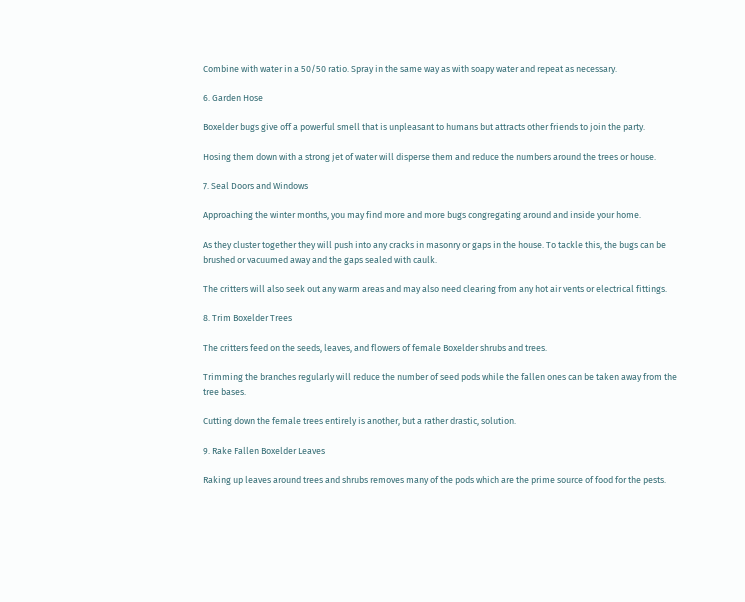Combine with water in a 50/50 ratio. Spray in the same way as with soapy water and repeat as necessary.

6. Garden Hose

Boxelder bugs give off a powerful smell that is unpleasant to humans but attracts other friends to join the party.

Hosing them down with a strong jet of water will disperse them and reduce the numbers around the trees or house.

7. Seal Doors and Windows

Approaching the winter months, you may find more and more bugs congregating around and inside your home.

As they cluster together they will push into any cracks in masonry or gaps in the house. To tackle this, the bugs can be brushed or vacuumed away and the gaps sealed with caulk.

The critters will also seek out any warm areas and may also need clearing from any hot air vents or electrical fittings.

8. Trim Boxelder Trees

The critters feed on the seeds, leaves, and flowers of female Boxelder shrubs and trees.

Trimming the branches regularly will reduce the number of seed pods while the fallen ones can be taken away from the tree bases.

Cutting down the female trees entirely is another, but a rather drastic, solution.

9. Rake Fallen Boxelder Leaves

Raking up leaves around trees and shrubs removes many of the pods which are the prime source of food for the pests.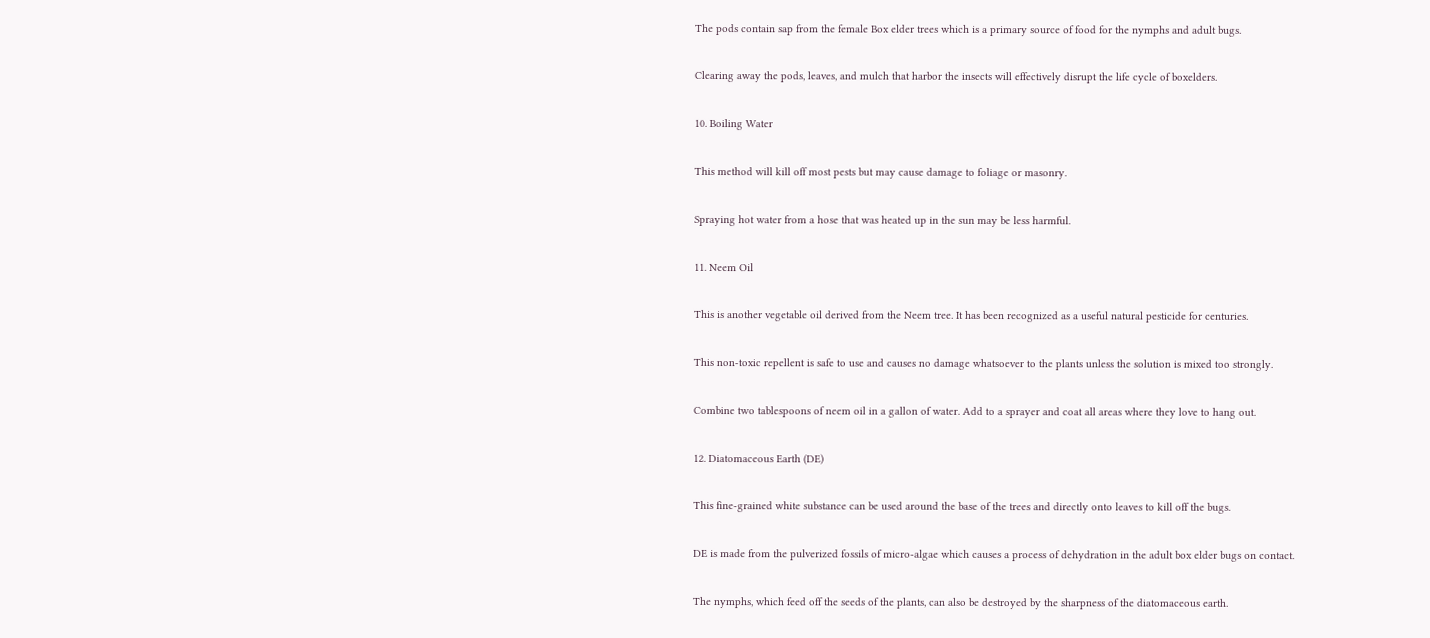The pods contain sap from the female Box elder trees which is a primary source of food for the nymphs and adult bugs.

Clearing away the pods, leaves, and mulch that harbor the insects will effectively disrupt the life cycle of boxelders.

10. Boiling Water

This method will kill off most pests but may cause damage to foliage or masonry.

Spraying hot water from a hose that was heated up in the sun may be less harmful.

11. Neem Oil

This is another vegetable oil derived from the Neem tree. It has been recognized as a useful natural pesticide for centuries.

This non-toxic repellent is safe to use and causes no damage whatsoever to the plants unless the solution is mixed too strongly.

Combine two tablespoons of neem oil in a gallon of water. Add to a sprayer and coat all areas where they love to hang out.

12. Diatomaceous Earth (DE)

This fine-grained white substance can be used around the base of the trees and directly onto leaves to kill off the bugs.

DE is made from the pulverized fossils of micro-algae which causes a process of dehydration in the adult box elder bugs on contact.

The nymphs, which feed off the seeds of the plants, can also be destroyed by the sharpness of the diatomaceous earth.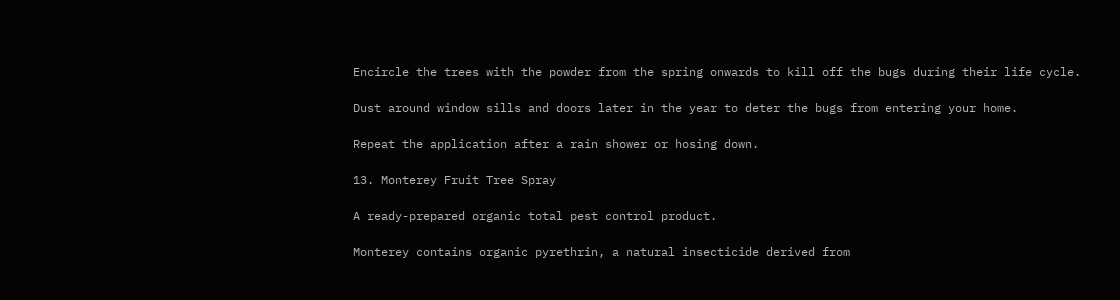Encircle the trees with the powder from the spring onwards to kill off the bugs during their life cycle.

Dust around window sills and doors later in the year to deter the bugs from entering your home.

Repeat the application after a rain shower or hosing down.

13. Monterey Fruit Tree Spray

A ready-prepared organic total pest control product.

Monterey contains organic pyrethrin, a natural insecticide derived from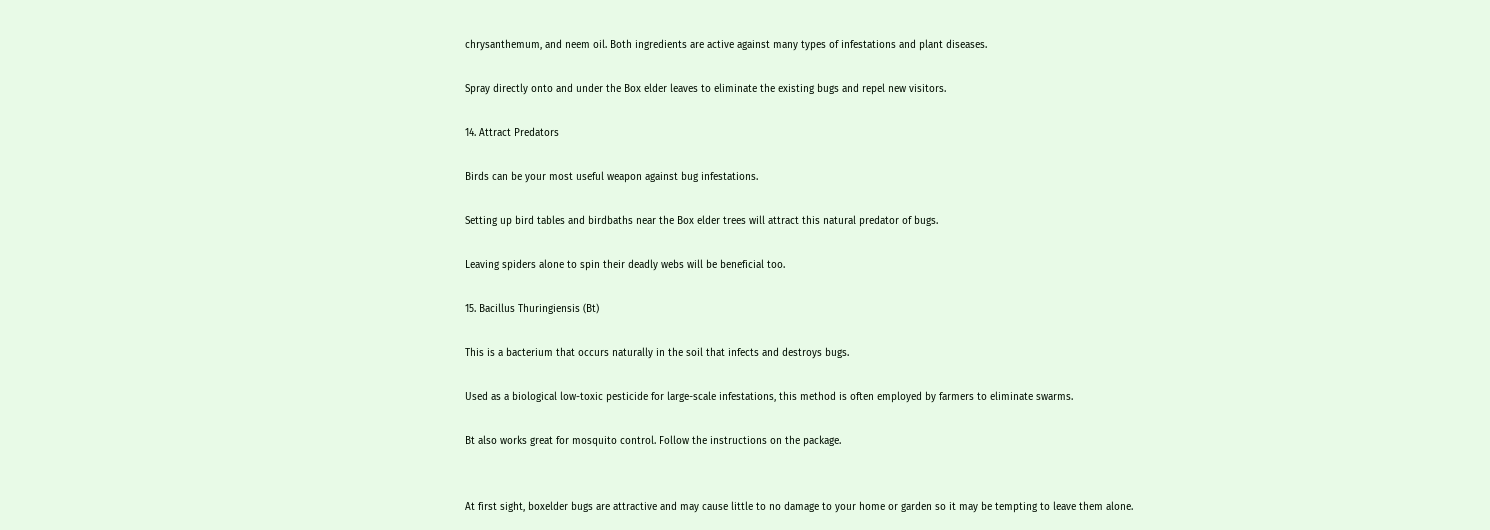chrysanthemum, and neem oil. Both ingredients are active against many types of infestations and plant diseases.

Spray directly onto and under the Box elder leaves to eliminate the existing bugs and repel new visitors.

14. Attract Predators

Birds can be your most useful weapon against bug infestations.

Setting up bird tables and birdbaths near the Box elder trees will attract this natural predator of bugs.

Leaving spiders alone to spin their deadly webs will be beneficial too.

15. Bacillus Thuringiensis (Bt)

This is a bacterium that occurs naturally in the soil that infects and destroys bugs.

Used as a biological low-toxic pesticide for large-scale infestations, this method is often employed by farmers to eliminate swarms.

Bt also works great for mosquito control. Follow the instructions on the package.


At first sight, boxelder bugs are attractive and may cause little to no damage to your home or garden so it may be tempting to leave them alone.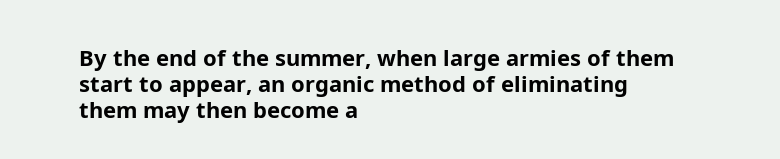By the end of the summer, when large armies of them start to appear, an organic method of eliminating them may then become a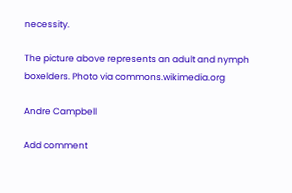necessity.

The picture above represents an adult and nymph boxelders. Photo via commons.wikimedia.org

Andre Campbell

Add comment